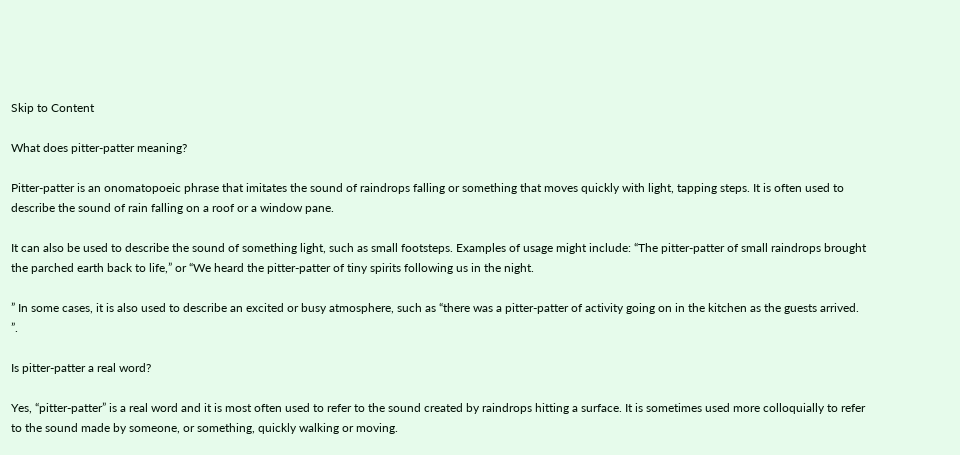Skip to Content

What does pitter-patter meaning?

Pitter-patter is an onomatopoeic phrase that imitates the sound of raindrops falling or something that moves quickly with light, tapping steps. It is often used to describe the sound of rain falling on a roof or a window pane.

It can also be used to describe the sound of something light, such as small footsteps. Examples of usage might include: “The pitter-patter of small raindrops brought the parched earth back to life,” or “We heard the pitter-patter of tiny spirits following us in the night.

” In some cases, it is also used to describe an excited or busy atmosphere, such as “there was a pitter-patter of activity going on in the kitchen as the guests arrived. ”.

Is pitter-patter a real word?

Yes, “pitter-patter” is a real word and it is most often used to refer to the sound created by raindrops hitting a surface. It is sometimes used more colloquially to refer to the sound made by someone, or something, quickly walking or moving.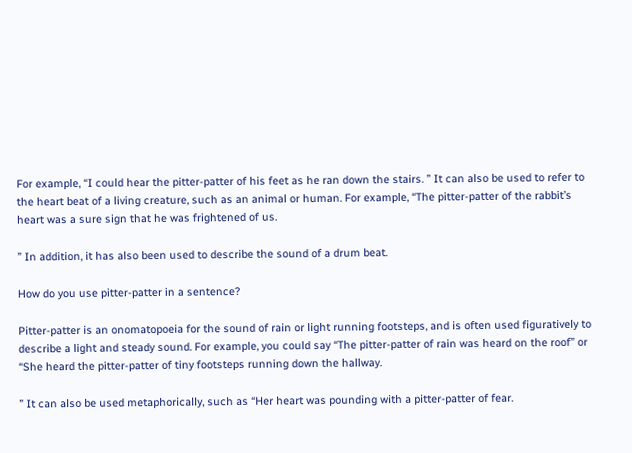For example, “I could hear the pitter-patter of his feet as he ran down the stairs. ” It can also be used to refer to the heart beat of a living creature, such as an animal or human. For example, “The pitter-patter of the rabbit’s heart was a sure sign that he was frightened of us.

” In addition, it has also been used to describe the sound of a drum beat.

How do you use pitter-patter in a sentence?

Pitter-patter is an onomatopoeia for the sound of rain or light running footsteps, and is often used figuratively to describe a light and steady sound. For example, you could say “The pitter-patter of rain was heard on the roof” or “She heard the pitter-patter of tiny footsteps running down the hallway.

” It can also be used metaphorically, such as “Her heart was pounding with a pitter-patter of fear.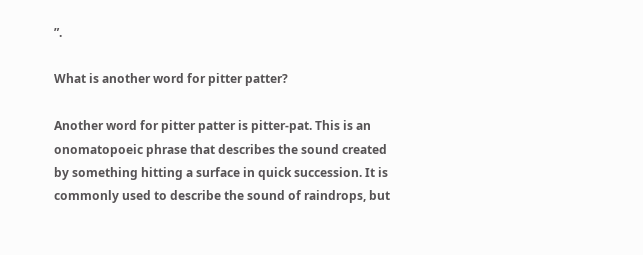”.

What is another word for pitter patter?

Another word for pitter patter is pitter-pat. This is an onomatopoeic phrase that describes the sound created by something hitting a surface in quick succession. It is commonly used to describe the sound of raindrops, but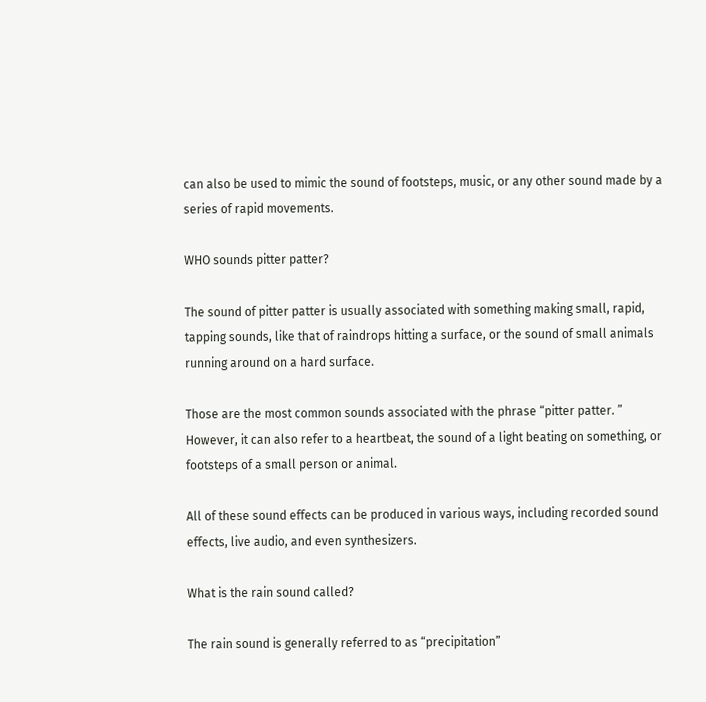can also be used to mimic the sound of footsteps, music, or any other sound made by a series of rapid movements.

WHO sounds pitter patter?

The sound of pitter patter is usually associated with something making small, rapid, tapping sounds, like that of raindrops hitting a surface, or the sound of small animals running around on a hard surface.

Those are the most common sounds associated with the phrase “pitter patter. ” However, it can also refer to a heartbeat, the sound of a light beating on something, or footsteps of a small person or animal.

All of these sound effects can be produced in various ways, including recorded sound effects, live audio, and even synthesizers.

What is the rain sound called?

The rain sound is generally referred to as “precipitation”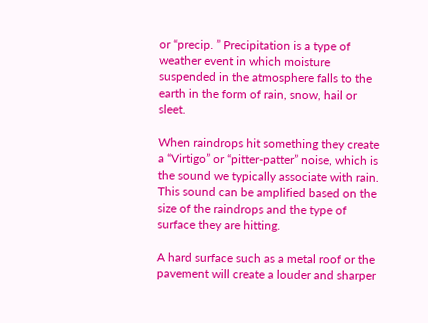or “precip. ” Precipitation is a type of weather event in which moisture suspended in the atmosphere falls to the earth in the form of rain, snow, hail or sleet.

When raindrops hit something they create a “Virtigo” or “pitter-patter” noise, which is the sound we typically associate with rain. This sound can be amplified based on the size of the raindrops and the type of surface they are hitting.

A hard surface such as a metal roof or the pavement will create a louder and sharper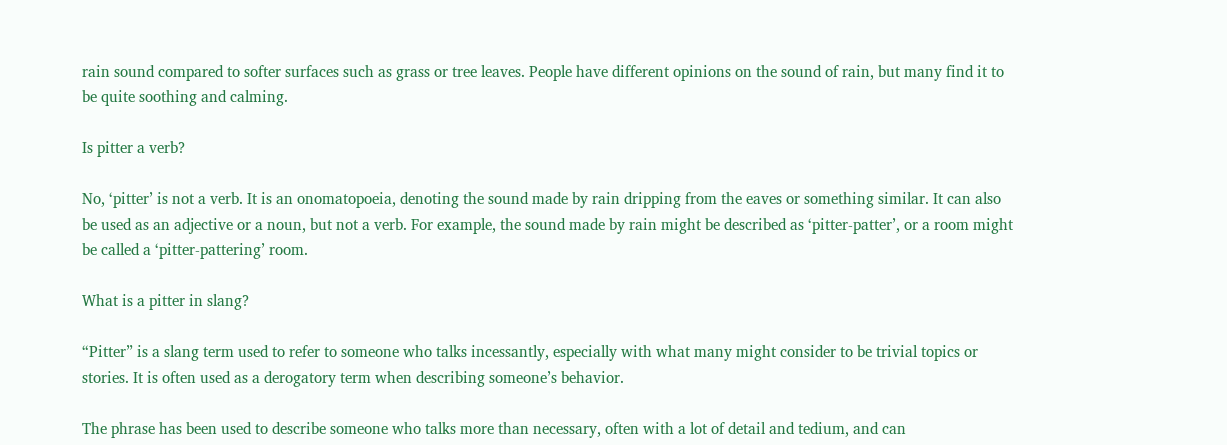rain sound compared to softer surfaces such as grass or tree leaves. People have different opinions on the sound of rain, but many find it to be quite soothing and calming.

Is pitter a verb?

No, ‘pitter’ is not a verb. It is an onomatopoeia, denoting the sound made by rain dripping from the eaves or something similar. It can also be used as an adjective or a noun, but not a verb. For example, the sound made by rain might be described as ‘pitter-patter’, or a room might be called a ‘pitter-pattering’ room.

What is a pitter in slang?

“Pitter” is a slang term used to refer to someone who talks incessantly, especially with what many might consider to be trivial topics or stories. It is often used as a derogatory term when describing someone’s behavior.

The phrase has been used to describe someone who talks more than necessary, often with a lot of detail and tedium, and can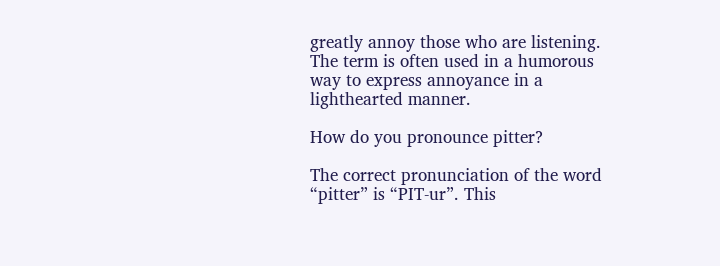greatly annoy those who are listening. The term is often used in a humorous way to express annoyance in a lighthearted manner.

How do you pronounce pitter?

The correct pronunciation of the word “pitter” is “PIT-ur”. This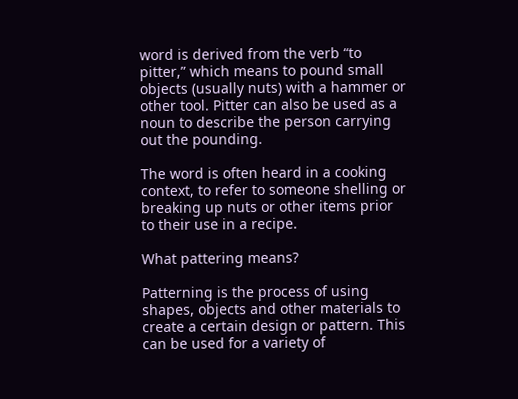word is derived from the verb “to pitter,” which means to pound small objects (usually nuts) with a hammer or other tool. Pitter can also be used as a noun to describe the person carrying out the pounding.

The word is often heard in a cooking context, to refer to someone shelling or breaking up nuts or other items prior to their use in a recipe.

What pattering means?

Patterning is the process of using shapes, objects and other materials to create a certain design or pattern. This can be used for a variety of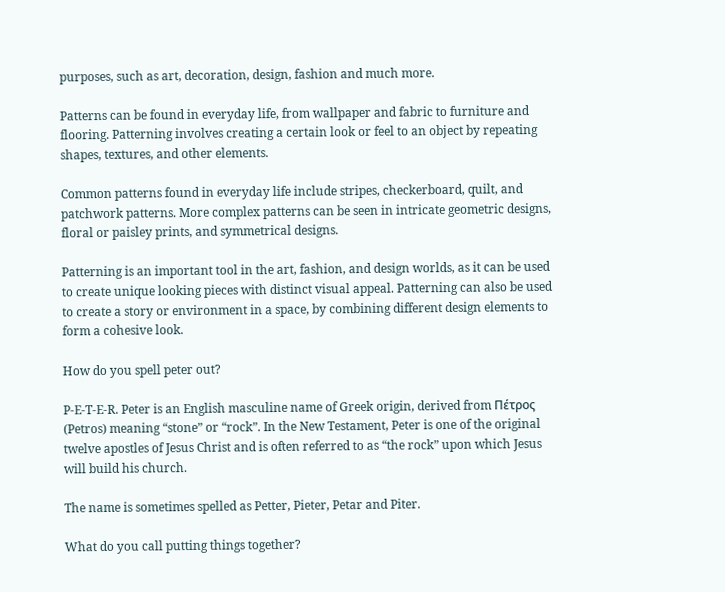purposes, such as art, decoration, design, fashion and much more.

Patterns can be found in everyday life, from wallpaper and fabric to furniture and flooring. Patterning involves creating a certain look or feel to an object by repeating shapes, textures, and other elements.

Common patterns found in everyday life include stripes, checkerboard, quilt, and patchwork patterns. More complex patterns can be seen in intricate geometric designs, floral or paisley prints, and symmetrical designs.

Patterning is an important tool in the art, fashion, and design worlds, as it can be used to create unique looking pieces with distinct visual appeal. Patterning can also be used to create a story or environment in a space, by combining different design elements to form a cohesive look.

How do you spell peter out?

P-E-T-E-R. Peter is an English masculine name of Greek origin, derived from Πέτρος (Petros) meaning “stone” or “rock”. In the New Testament, Peter is one of the original twelve apostles of Jesus Christ and is often referred to as “the rock” upon which Jesus will build his church.

The name is sometimes spelled as Petter, Pieter, Petar and Piter.

What do you call putting things together?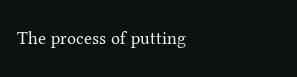The process of putting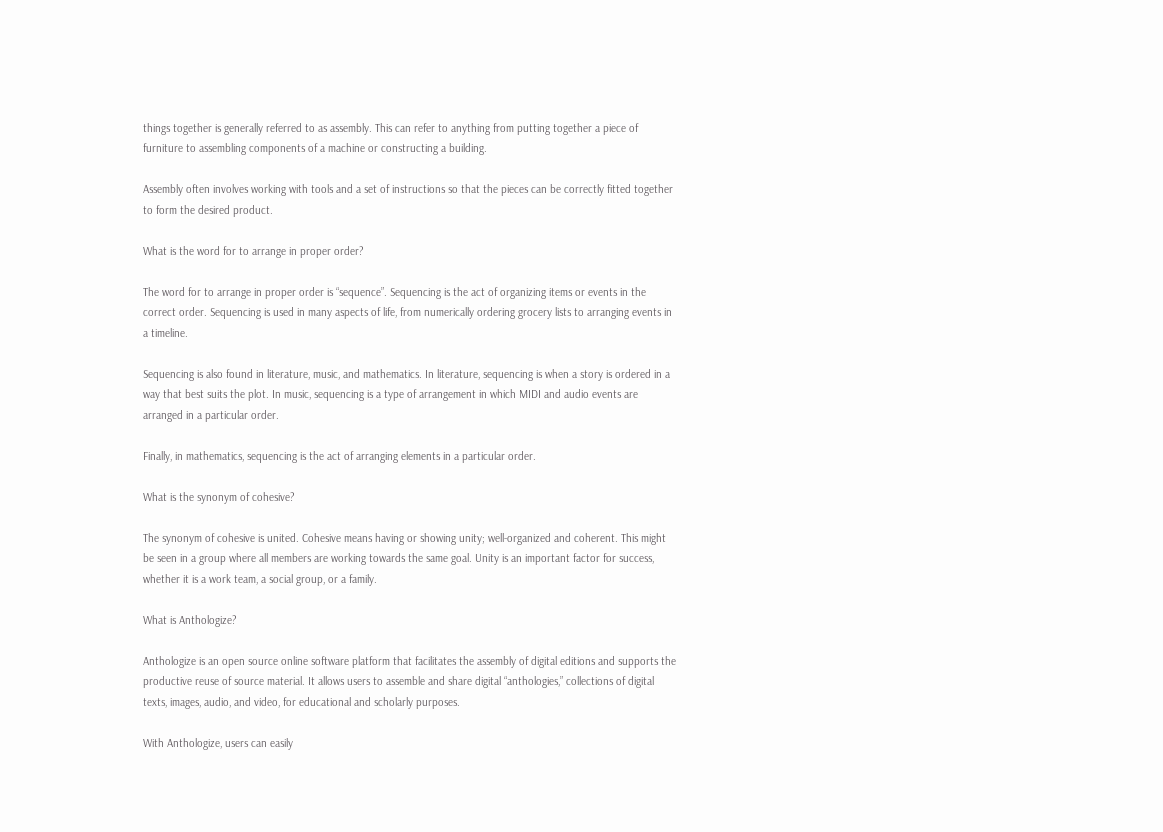things together is generally referred to as assembly. This can refer to anything from putting together a piece of furniture to assembling components of a machine or constructing a building.

Assembly often involves working with tools and a set of instructions so that the pieces can be correctly fitted together to form the desired product.

What is the word for to arrange in proper order?

The word for to arrange in proper order is “sequence”. Sequencing is the act of organizing items or events in the correct order. Sequencing is used in many aspects of life, from numerically ordering grocery lists to arranging events in a timeline.

Sequencing is also found in literature, music, and mathematics. In literature, sequencing is when a story is ordered in a way that best suits the plot. In music, sequencing is a type of arrangement in which MIDI and audio events are arranged in a particular order.

Finally, in mathematics, sequencing is the act of arranging elements in a particular order.

What is the synonym of cohesive?

The synonym of cohesive is united. Cohesive means having or showing unity; well-organized and coherent. This might be seen in a group where all members are working towards the same goal. Unity is an important factor for success, whether it is a work team, a social group, or a family.

What is Anthologize?

Anthologize is an open source online software platform that facilitates the assembly of digital editions and supports the productive reuse of source material. It allows users to assemble and share digital “anthologies,” collections of digital texts, images, audio, and video, for educational and scholarly purposes.

With Anthologize, users can easily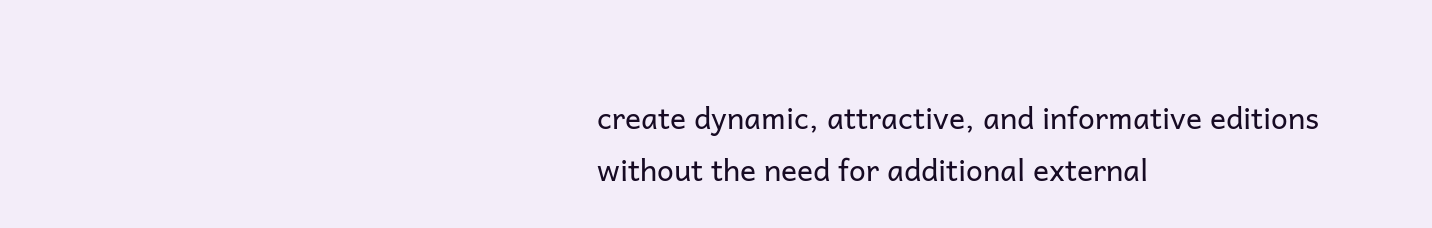create dynamic, attractive, and informative editions without the need for additional external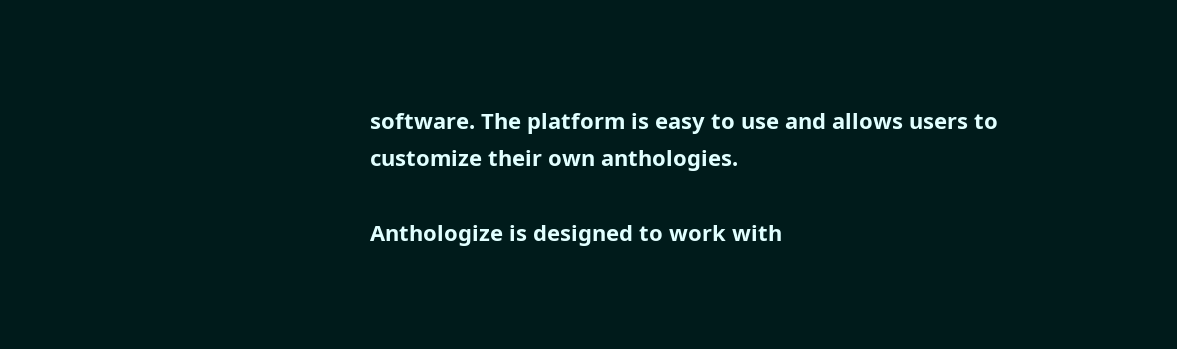software. The platform is easy to use and allows users to customize their own anthologies.

Anthologize is designed to work with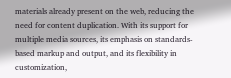materials already present on the web, reducing the need for content duplication. With its support for multiple media sources, its emphasis on standards-based markup and output, and its flexibility in customization,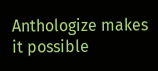Anthologize makes it possible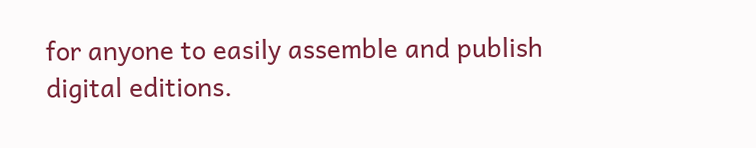for anyone to easily assemble and publish digital editions.